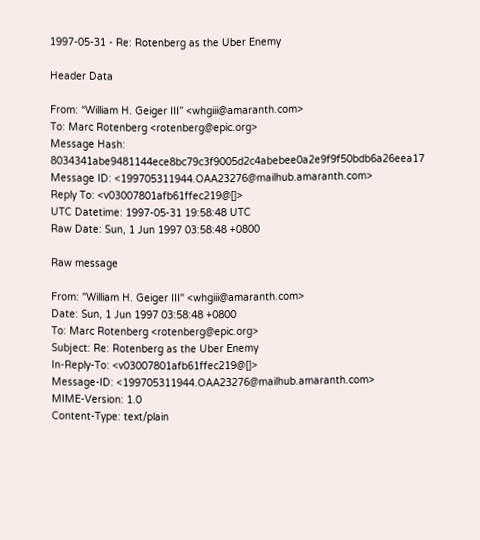1997-05-31 - Re: Rotenberg as the Uber Enemy

Header Data

From: “William H. Geiger III” <whgiii@amaranth.com>
To: Marc Rotenberg <rotenberg@epic.org>
Message Hash: 8034341abe9481144ece8bc79c3f9005d2c4abebee0a2e9f9f50bdb6a26eea17
Message ID: <199705311944.OAA23276@mailhub.amaranth.com>
Reply To: <v03007801afb61ffec219@[]>
UTC Datetime: 1997-05-31 19:58:48 UTC
Raw Date: Sun, 1 Jun 1997 03:58:48 +0800

Raw message

From: "William H. Geiger III" <whgiii@amaranth.com>
Date: Sun, 1 Jun 1997 03:58:48 +0800
To: Marc Rotenberg <rotenberg@epic.org>
Subject: Re: Rotenberg as the Uber Enemy
In-Reply-To: <v03007801afb61ffec219@[]>
Message-ID: <199705311944.OAA23276@mailhub.amaranth.com>
MIME-Version: 1.0
Content-Type: text/plain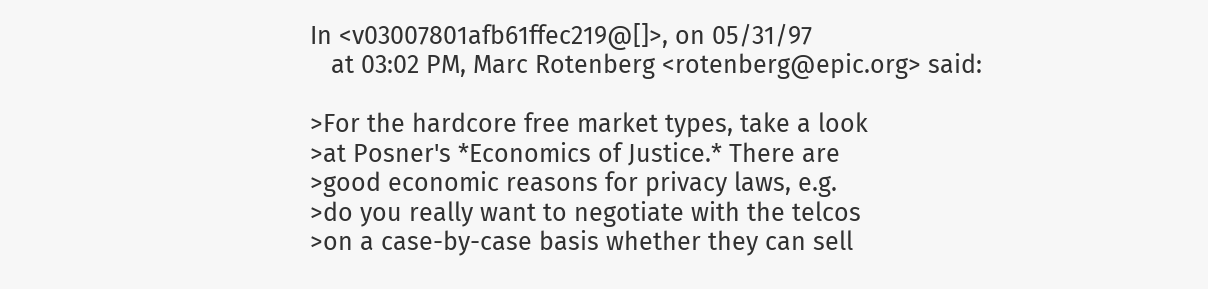In <v03007801afb61ffec219@[]>, on 05/31/97
   at 03:02 PM, Marc Rotenberg <rotenberg@epic.org> said:

>For the hardcore free market types, take a look
>at Posner's *Economics of Justice.* There are
>good economic reasons for privacy laws, e.g.
>do you really want to negotiate with the telcos
>on a case-by-case basis whether they can sell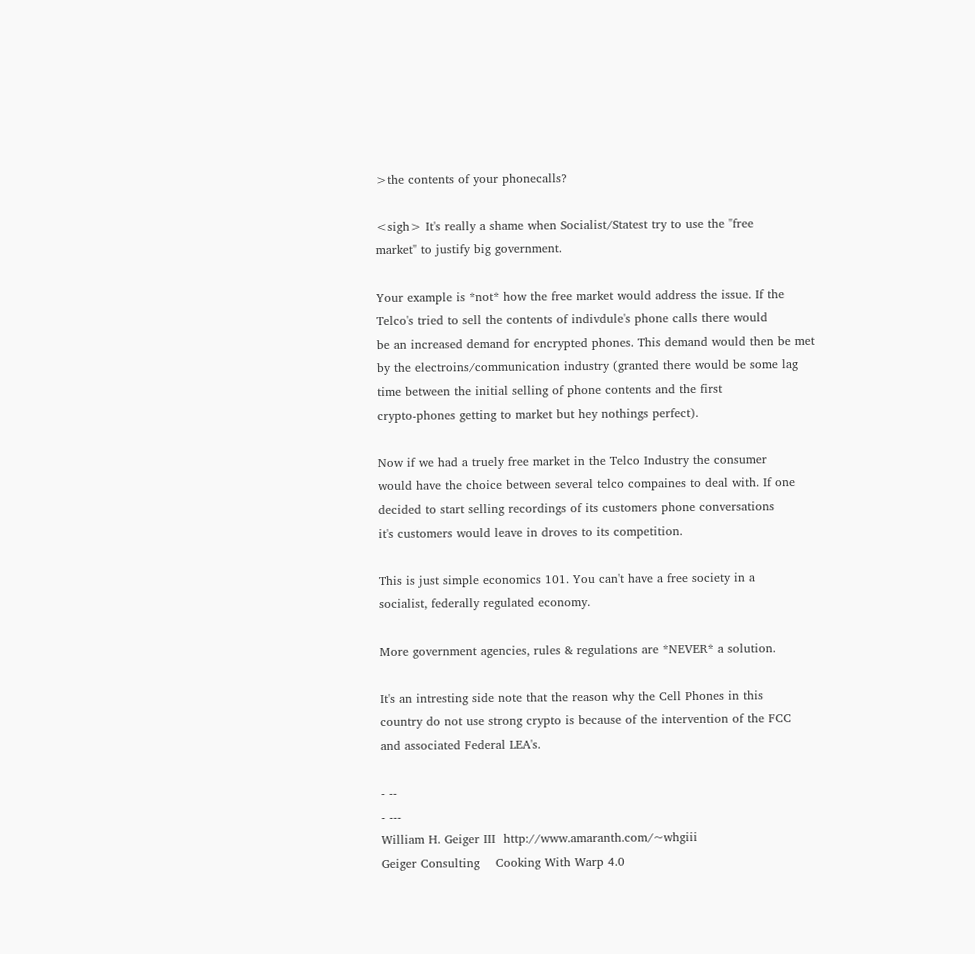>the contents of your phonecalls?

<sigh> It's really a shame when Socialist/Statest try to use the "free
market" to justify big government.

Your example is *not* how the free market would address the issue. If the
Telco's tried to sell the contents of indivdule's phone calls there would
be an increased demand for encrypted phones. This demand would then be met
by the electroins/communication industry (granted there would be some lag
time between the initial selling of phone contents and the first
crypto-phones getting to market but hey nothings perfect).

Now if we had a truely free market in the Telco Industry the consumer
would have the choice between several telco compaines to deal with. If one
decided to start selling recordings of its customers phone conversations
it's customers would leave in droves to its competition.

This is just simple economics 101. You can't have a free society in a
socialist, federally regulated economy.

More government agencies, rules & regulations are *NEVER* a solution.

It's an intresting side note that the reason why the Cell Phones in this
country do not use strong crypto is because of the intervention of the FCC
and associated Federal LEA's.

- --
- ---
William H. Geiger III  http://www.amaranth.com/~whgiii
Geiger Consulting    Cooking With Warp 4.0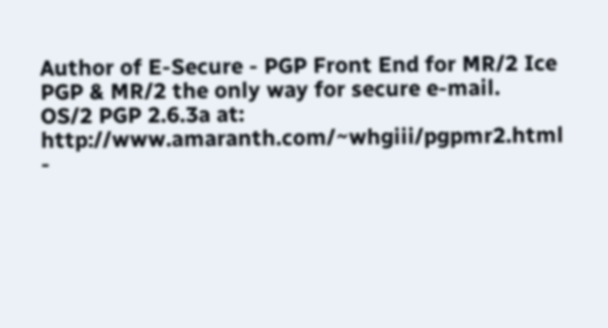Author of E-Secure - PGP Front End for MR/2 Ice
PGP & MR/2 the only way for secure e-mail.
OS/2 PGP 2.6.3a at: http://www.amaranth.com/~whgiii/pgpmr2.html
-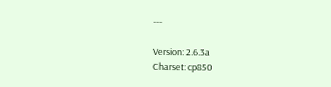---

Version: 2.6.3a
Charset: cp850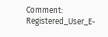Comment: Registered_User_E-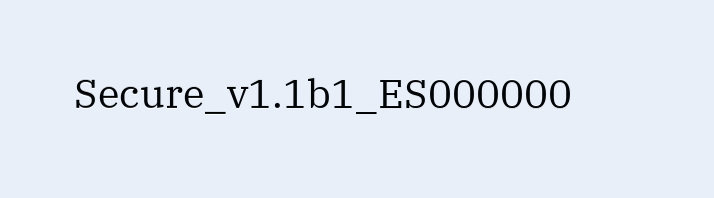Secure_v1.1b1_ES000000